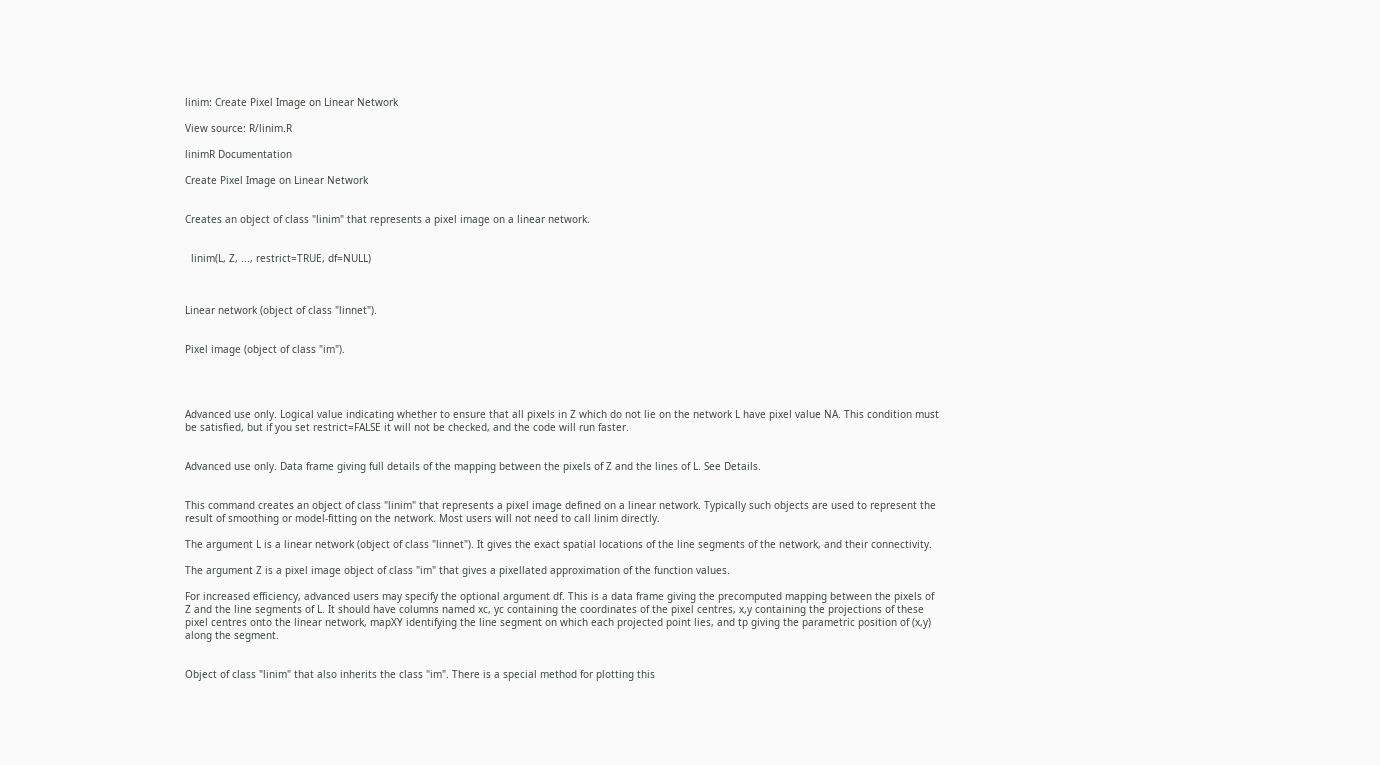linim: Create Pixel Image on Linear Network

View source: R/linim.R

linimR Documentation

Create Pixel Image on Linear Network


Creates an object of class "linim" that represents a pixel image on a linear network.


  linim(L, Z, ..., restrict=TRUE, df=NULL)



Linear network (object of class "linnet").


Pixel image (object of class "im").




Advanced use only. Logical value indicating whether to ensure that all pixels in Z which do not lie on the network L have pixel value NA. This condition must be satisfied, but if you set restrict=FALSE it will not be checked, and the code will run faster.


Advanced use only. Data frame giving full details of the mapping between the pixels of Z and the lines of L. See Details.


This command creates an object of class "linim" that represents a pixel image defined on a linear network. Typically such objects are used to represent the result of smoothing or model-fitting on the network. Most users will not need to call linim directly.

The argument L is a linear network (object of class "linnet"). It gives the exact spatial locations of the line segments of the network, and their connectivity.

The argument Z is a pixel image object of class "im" that gives a pixellated approximation of the function values.

For increased efficiency, advanced users may specify the optional argument df. This is a data frame giving the precomputed mapping between the pixels of Z and the line segments of L. It should have columns named xc, yc containing the coordinates of the pixel centres, x,y containing the projections of these pixel centres onto the linear network, mapXY identifying the line segment on which each projected point lies, and tp giving the parametric position of (x,y) along the segment.


Object of class "linim" that also inherits the class "im". There is a special method for plotting this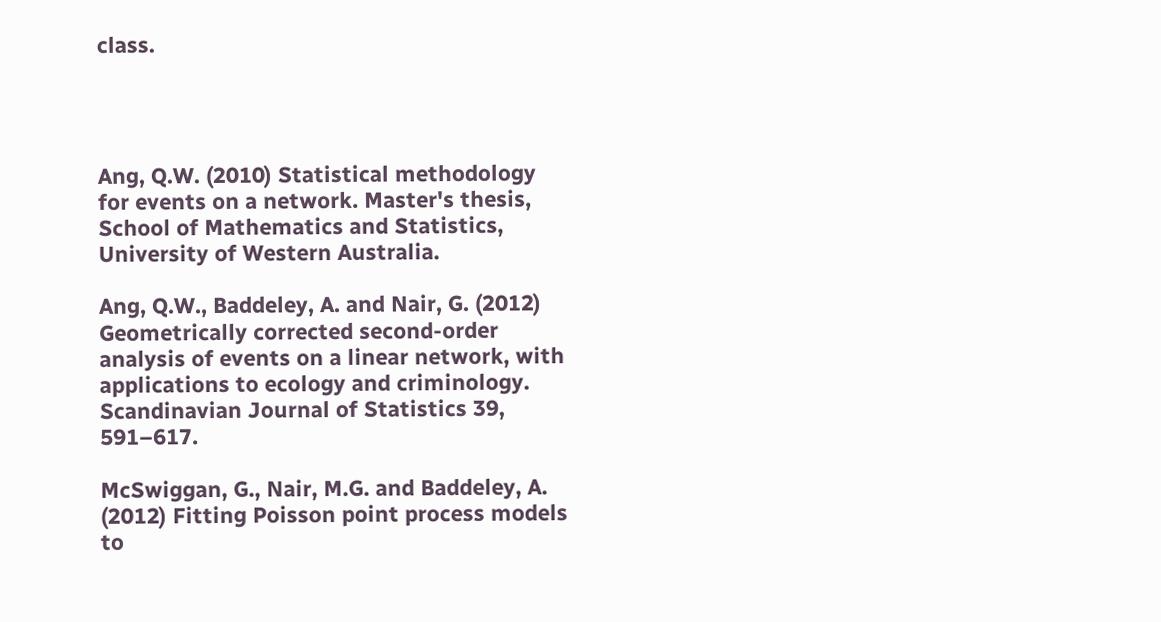class.




Ang, Q.W. (2010) Statistical methodology for events on a network. Master's thesis, School of Mathematics and Statistics, University of Western Australia.

Ang, Q.W., Baddeley, A. and Nair, G. (2012) Geometrically corrected second-order analysis of events on a linear network, with applications to ecology and criminology. Scandinavian Journal of Statistics 39, 591–617.

McSwiggan, G., Nair, M.G. and Baddeley, A. (2012) Fitting Poisson point process models to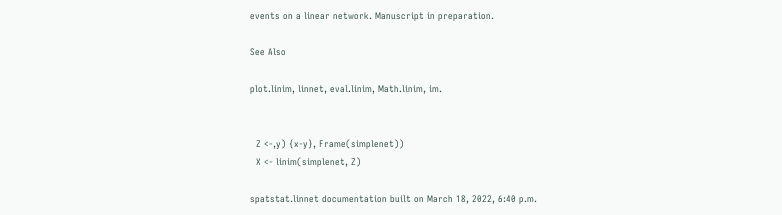events on a linear network. Manuscript in preparation.

See Also

plot.linim, linnet, eval.linim, Math.linim, im.


  Z <-,y) {x-y}, Frame(simplenet))
  X <- linim(simplenet, Z)

spatstat.linnet documentation built on March 18, 2022, 6:40 p.m.